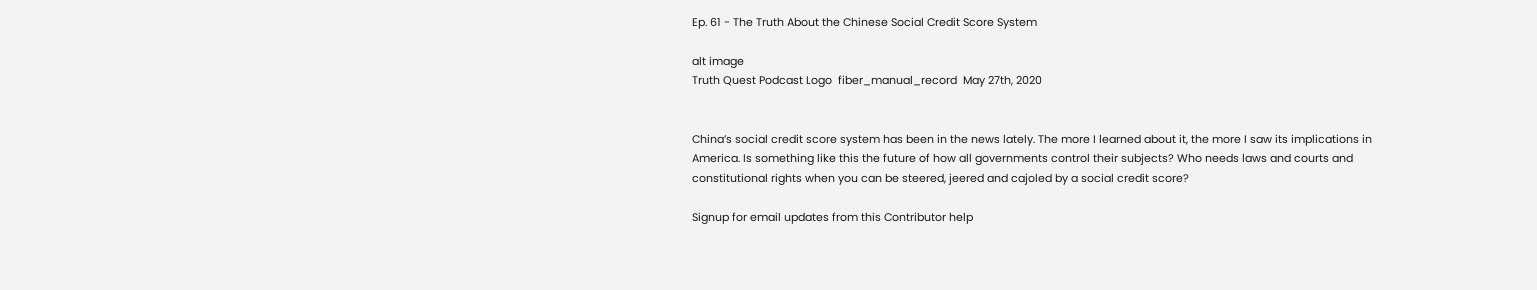Ep. 61 - The Truth About the Chinese Social Credit Score System

alt image
Truth Quest Podcast Logo  fiber_manual_record  May 27th, 2020


China’s social credit score system has been in the news lately. The more I learned about it, the more I saw its implications in America. Is something like this the future of how all governments control their subjects? Who needs laws and courts and constitutional rights when you can be steered, jeered and cajoled by a social credit score?

Signup for email updates from this Contributor help